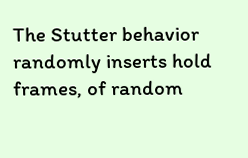The Stutter behavior randomly inserts hold frames, of random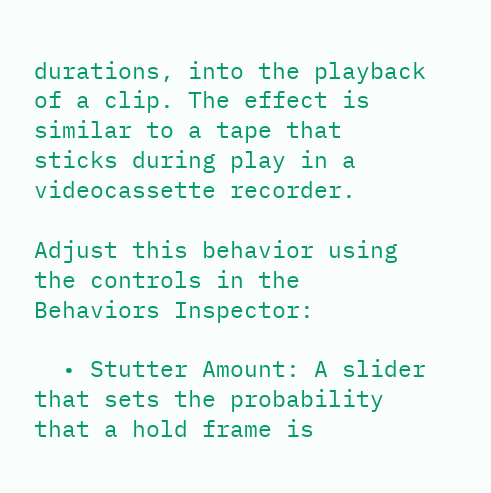durations, into the playback of a clip. The effect is similar to a tape that sticks during play in a videocassette recorder.

Adjust this behavior using the controls in the Behaviors Inspector:

  • Stutter Amount: A slider that sets the probability that a hold frame is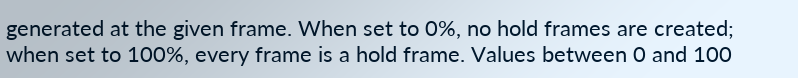generated at the given frame. When set to 0%, no hold frames are created; when set to 100%, every frame is a hold frame. Values between 0 and 100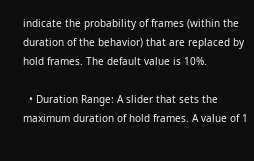indicate the probability of frames (within the duration of the behavior) that are replaced by hold frames. The default value is 10%.

  • Duration Range: A slider that sets the maximum duration of hold frames. A value of 1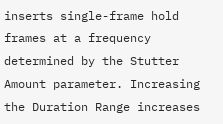inserts single-frame hold frames at a frequency determined by the Stutter Amount parameter. Increasing the Duration Range increases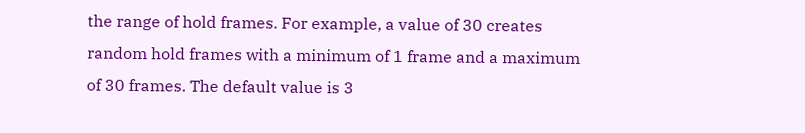the range of hold frames. For example, a value of 30 creates random hold frames with a minimum of 1 frame and a maximum of 30 frames. The default value is 3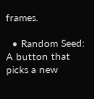frames.

  • Random Seed: A button that picks a new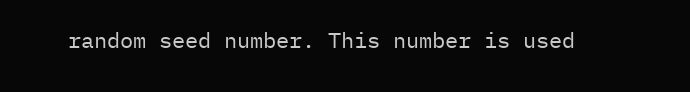random seed number. This number is used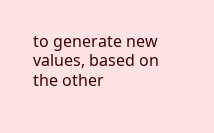to generate new values, based on the other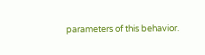parameters of this behavior.